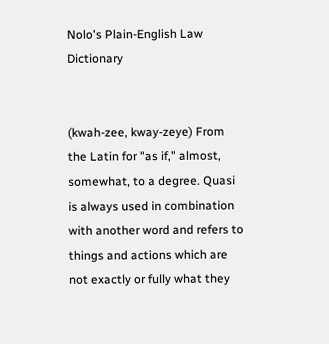Nolo's Plain-English Law Dictionary


(kwah-zee, kway-zeye) From the Latin for "as if," almost, somewhat, to a degree. Quasi is always used in combination with another word and refers to things and actions which are not exactly or fully what they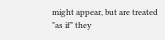might appear, but are treated "as if" they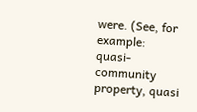were. (See, for example: quasi-community property, quasi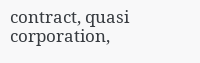contract, quasi corporation,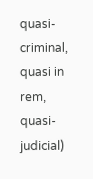quasi-criminal, quasi in rem, quasi-judicial)